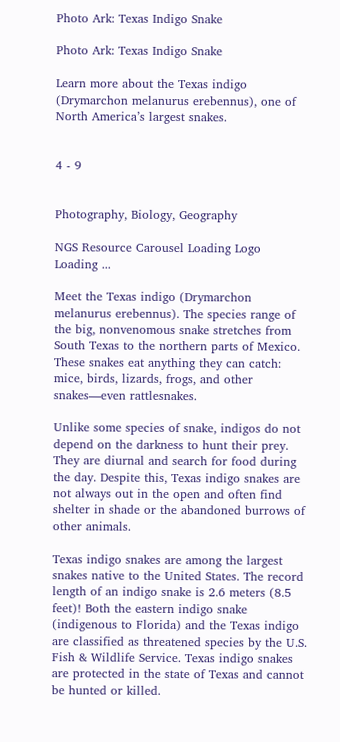Photo Ark: Texas Indigo Snake

Photo Ark: Texas Indigo Snake

Learn more about the Texas indigo (Drymarchon melanurus erebennus), one of North America’s largest snakes.


4 - 9


Photography, Biology, Geography

NGS Resource Carousel Loading Logo
Loading ...

Meet the Texas indigo (Drymarchon melanurus erebennus). The species range of the big, nonvenomous snake stretches from South Texas to the northern parts of Mexico. These snakes eat anything they can catch: mice, birds, lizards, frogs, and other snakes—even rattlesnakes.

Unlike some species of snake, indigos do not depend on the darkness to hunt their prey. They are diurnal and search for food during the day. Despite this, Texas indigo snakes are not always out in the open and often find shelter in shade or the abandoned burrows of other animals.

Texas indigo snakes are among the largest snakes native to the United States. The record length of an indigo snake is 2.6 meters (8.5 feet)! Both the eastern indigo snake (indigenous to Florida) and the Texas indigo are classified as threatened species by the U.S. Fish & Wildlife Service. Texas indigo snakes are protected in the state of Texas and cannot be hunted or killed.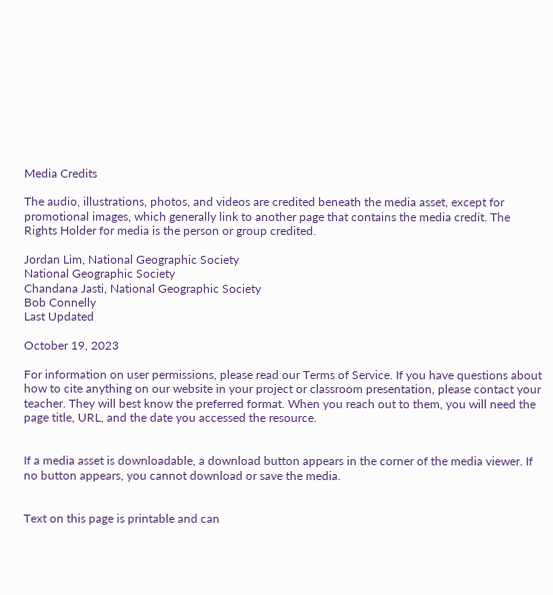Media Credits

The audio, illustrations, photos, and videos are credited beneath the media asset, except for promotional images, which generally link to another page that contains the media credit. The Rights Holder for media is the person or group credited.

Jordan Lim, National Geographic Society
National Geographic Society
Chandana Jasti, National Geographic Society
Bob Connelly
Last Updated

October 19, 2023

For information on user permissions, please read our Terms of Service. If you have questions about how to cite anything on our website in your project or classroom presentation, please contact your teacher. They will best know the preferred format. When you reach out to them, you will need the page title, URL, and the date you accessed the resource.


If a media asset is downloadable, a download button appears in the corner of the media viewer. If no button appears, you cannot download or save the media.


Text on this page is printable and can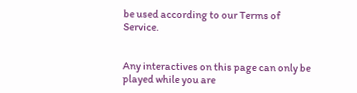be used according to our Terms of Service.


Any interactives on this page can only be played while you are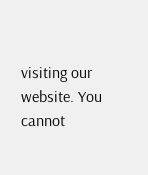visiting our website. You cannot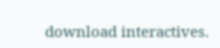download interactives.